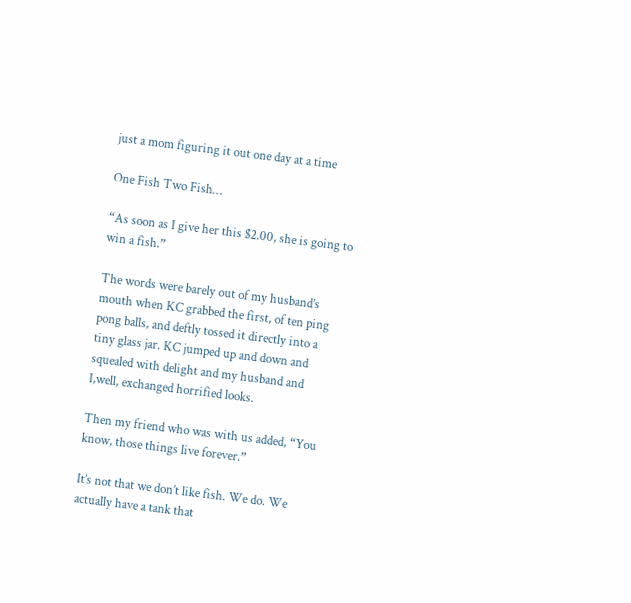just a mom figuring it out one day at a time

One Fish Two Fish…

“As soon as I give her this $2.00, she is going to win a fish.”

The words were barely out of my husband’s mouth when KC grabbed the first, of ten ping pong balls, and deftly tossed it directly into a tiny glass jar. KC jumped up and down and squealed with delight and my husband and I,well, exchanged horrified looks.

Then my friend who was with us added, “You know, those things live forever.”

It’s not that we don’t like fish. We do. We actually have a tank that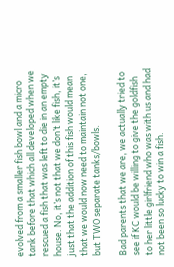evolved from a smaller fish bowl and a micro tank before that which all developed when we rescued a fish that was left to die in an empty house. No, it’s not that we don’t like fish, it’s just that the addition of this fish would mean that we would now need to maintain not one, but TWO separate tanks/bowls.

Bad parents that we are, we actually tried to see if KC would be willing to give the goldfish to her little girlfriend who was with us and had not been so lucky to win a fish.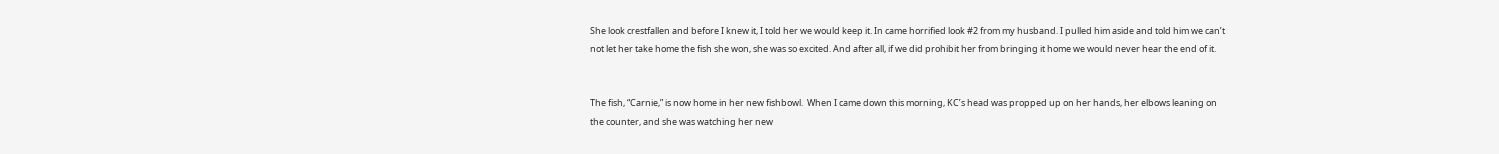She look crestfallen and before I knew it, I told her we would keep it. In came horrified look #2 from my husband. I pulled him aside and told him we can’t not let her take home the fish she won, she was so excited. And after all, if we did prohibit her from bringing it home we would never hear the end of it.


The fish, “Carnie,” is now home in her new fishbowl.  When I came down this morning, KC’s head was propped up on her hands, her elbows leaning on the counter, and she was watching her new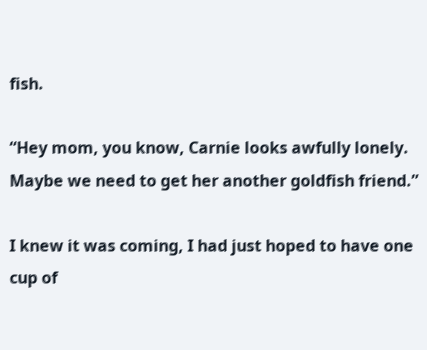fish.

“Hey mom, you know, Carnie looks awfully lonely. Maybe we need to get her another goldfish friend.”

I knew it was coming, I had just hoped to have one cup of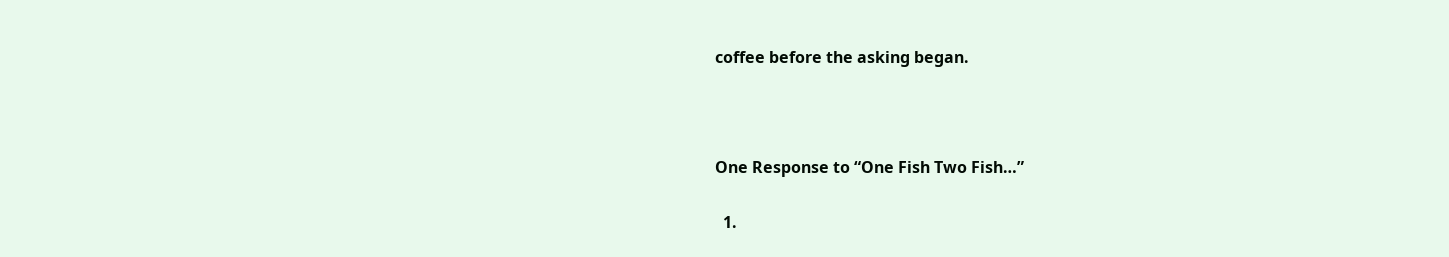coffee before the asking began.



One Response to “One Fish Two Fish…”

  1.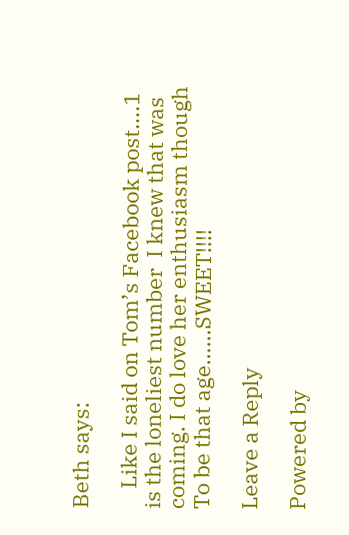Beth says:

    Like I said on Tom’s Facebook post….1 is the loneliest number  I knew that was coming. I do love her enthusiasm though  To be that age……SWEET!!!!

Leave a Reply

Powered by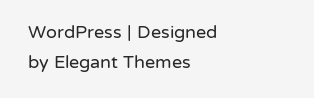WordPress | Designed by Elegant Themes